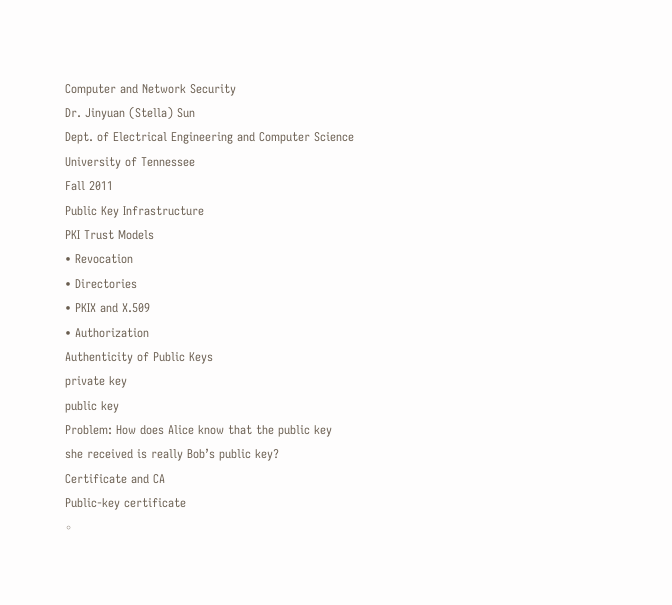Computer and Network Security
Dr. Jinyuan (Stella) Sun
Dept. of Electrical Engineering and Computer Science
University of Tennessee
Fall 2011
Public Key Infrastructure
PKI Trust Models
• Revocation
• Directories
• PKIX and X.509
• Authorization
Authenticity of Public Keys
private key
public key
Problem: How does Alice know that the public key
she received is really Bob’s public key?
Certificate and CA
Public-key certificate
◦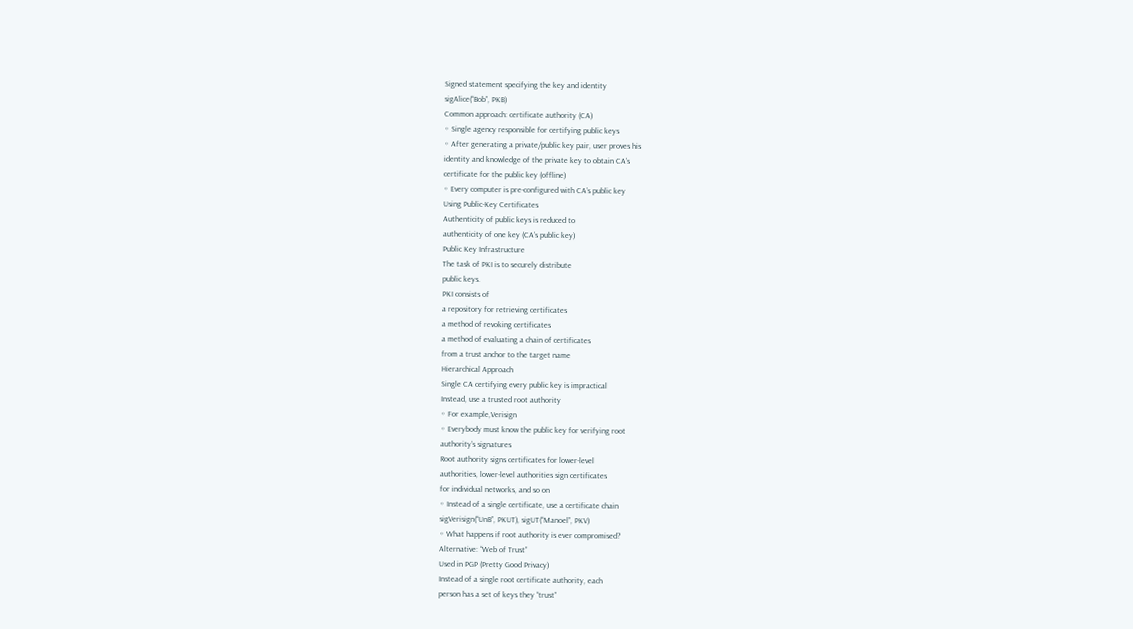Signed statement specifying the key and identity
sigAlice(“Bob”, PKB)
Common approach: certificate authority (CA)
◦ Single agency responsible for certifying public keys
◦ After generating a private/public key pair, user proves his
identity and knowledge of the private key to obtain CA’s
certificate for the public key (offline)
◦ Every computer is pre-configured with CA’s public key
Using Public-Key Certificates
Authenticity of public keys is reduced to
authenticity of one key (CA’s public key)
Public Key Infrastructure
The task of PKI is to securely distribute
public keys.
PKI consists of
a repository for retrieving certificates
a method of revoking certificates
a method of evaluating a chain of certificates
from a trust anchor to the target name
Hierarchical Approach
Single CA certifying every public key is impractical
Instead, use a trusted root authority
◦ For example,Verisign
◦ Everybody must know the public key for verifying root
authority’s signatures
Root authority signs certificates for lower-level
authorities, lower-level authorities sign certificates
for individual networks, and so on
◦ Instead of a single certificate, use a certificate chain
sigVerisign(“UnB”, PKUT), sigUT(“Manoel”, PKV)
◦ What happens if root authority is ever compromised?
Alternative: “Web of Trust”
Used in PGP (Pretty Good Privacy)
Instead of a single root certificate authority, each
person has a set of keys they “trust”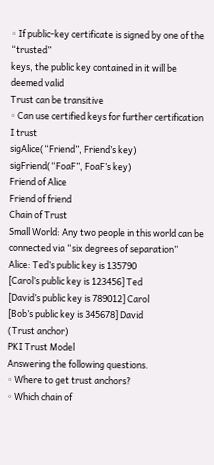◦ If public-key certificate is signed by one of the “trusted”
keys, the public key contained in it will be deemed valid
Trust can be transitive
◦ Can use certified keys for further certification
I trust
sigAlice(“Friend”, Friend’s key)
sigFriend(“FoaF”, FoaF’s key)
Friend of Alice
Friend of friend
Chain of Trust
Small World: Any two people in this world can be
connected via “six degrees of separation”
Alice: Ted’s public key is 135790
[Carol’s public key is 123456] Ted
[David’s public key is 789012] Carol
[Bob’s public key is 345678] David
(Trust anchor)
PKI Trust Model
Answering the following questions.
◦ Where to get trust anchors?
◦ Which chain of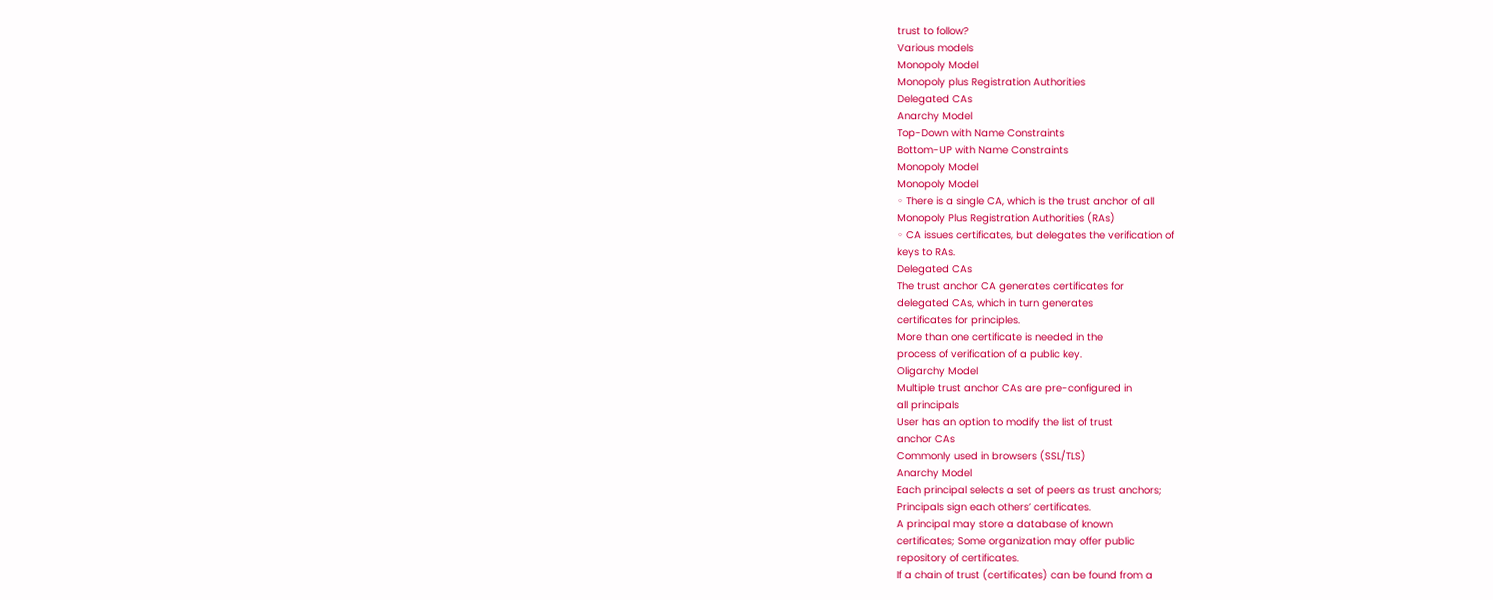trust to follow?
Various models
Monopoly Model
Monopoly plus Registration Authorities
Delegated CAs
Anarchy Model
Top-Down with Name Constraints
Bottom-UP with Name Constraints
Monopoly Model
Monopoly Model
◦ There is a single CA, which is the trust anchor of all
Monopoly Plus Registration Authorities (RAs)
◦ CA issues certificates, but delegates the verification of
keys to RAs.
Delegated CAs
The trust anchor CA generates certificates for
delegated CAs, which in turn generates
certificates for principles.
More than one certificate is needed in the
process of verification of a public key.
Oligarchy Model
Multiple trust anchor CAs are pre-configured in
all principals
User has an option to modify the list of trust
anchor CAs
Commonly used in browsers (SSL/TLS)
Anarchy Model
Each principal selects a set of peers as trust anchors;
Principals sign each others’ certificates.
A principal may store a database of known
certificates; Some organization may offer public
repository of certificates.
If a chain of trust (certificates) can be found from a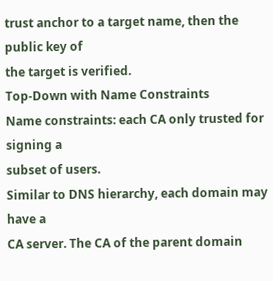trust anchor to a target name, then the public key of
the target is verified.
Top-Down with Name Constraints
Name constraints: each CA only trusted for signing a
subset of users.
Similar to DNS hierarchy, each domain may have a
CA server. The CA of the parent domain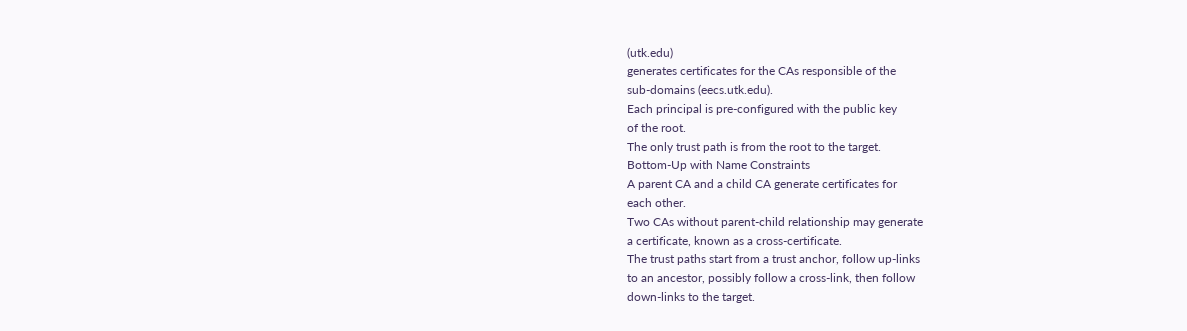(utk.edu)
generates certificates for the CAs responsible of the
sub-domains (eecs.utk.edu).
Each principal is pre-configured with the public key
of the root.
The only trust path is from the root to the target.
Bottom-Up with Name Constraints
A parent CA and a child CA generate certificates for
each other.
Two CAs without parent-child relationship may generate
a certificate, known as a cross-certificate.
The trust paths start from a trust anchor, follow up-links
to an ancestor, possibly follow a cross-link, then follow
down-links to the target.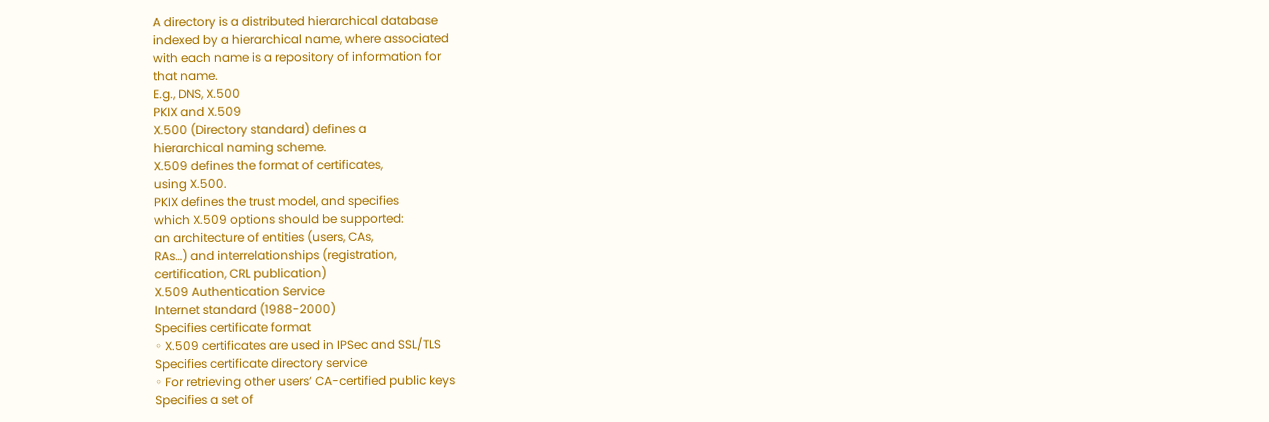A directory is a distributed hierarchical database
indexed by a hierarchical name, where associated
with each name is a repository of information for
that name.
E.g., DNS, X.500
PKIX and X.509
X.500 (Directory standard) defines a
hierarchical naming scheme.
X.509 defines the format of certificates,
using X.500.
PKIX defines the trust model, and specifies
which X.509 options should be supported:
an architecture of entities (users, CAs,
RAs…) and interrelationships (registration,
certification, CRL publication)
X.509 Authentication Service
Internet standard (1988-2000)
Specifies certificate format
◦ X.509 certificates are used in IPSec and SSL/TLS
Specifies certificate directory service
◦ For retrieving other users’ CA-certified public keys
Specifies a set of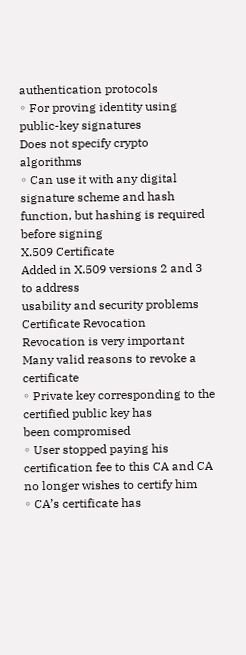authentication protocols
◦ For proving identity using public-key signatures
Does not specify crypto algorithms
◦ Can use it with any digital signature scheme and hash
function, but hashing is required before signing
X.509 Certificate
Added in X.509 versions 2 and 3 to address
usability and security problems
Certificate Revocation
Revocation is very important
Many valid reasons to revoke a certificate
◦ Private key corresponding to the certified public key has
been compromised
◦ User stopped paying his certification fee to this CA and CA
no longer wishes to certify him
◦ CA’s certificate has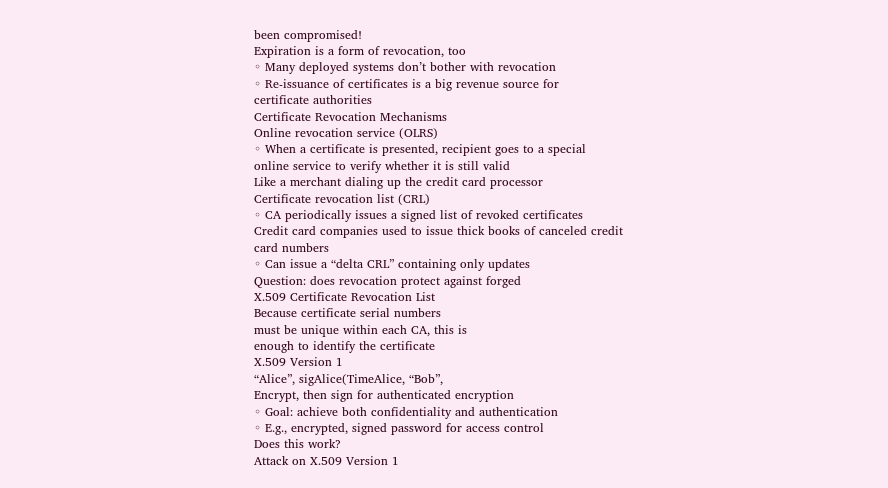been compromised!
Expiration is a form of revocation, too
◦ Many deployed systems don’t bother with revocation
◦ Re-issuance of certificates is a big revenue source for
certificate authorities
Certificate Revocation Mechanisms
Online revocation service (OLRS)
◦ When a certificate is presented, recipient goes to a special
online service to verify whether it is still valid
Like a merchant dialing up the credit card processor
Certificate revocation list (CRL)
◦ CA periodically issues a signed list of revoked certificates
Credit card companies used to issue thick books of canceled credit
card numbers
◦ Can issue a “delta CRL” containing only updates
Question: does revocation protect against forged
X.509 Certificate Revocation List
Because certificate serial numbers
must be unique within each CA, this is
enough to identify the certificate
X.509 Version 1
“Alice”, sigAlice(TimeAlice, “Bob”,
Encrypt, then sign for authenticated encryption
◦ Goal: achieve both confidentiality and authentication
◦ E.g., encrypted, signed password for access control
Does this work?
Attack on X.509 Version 1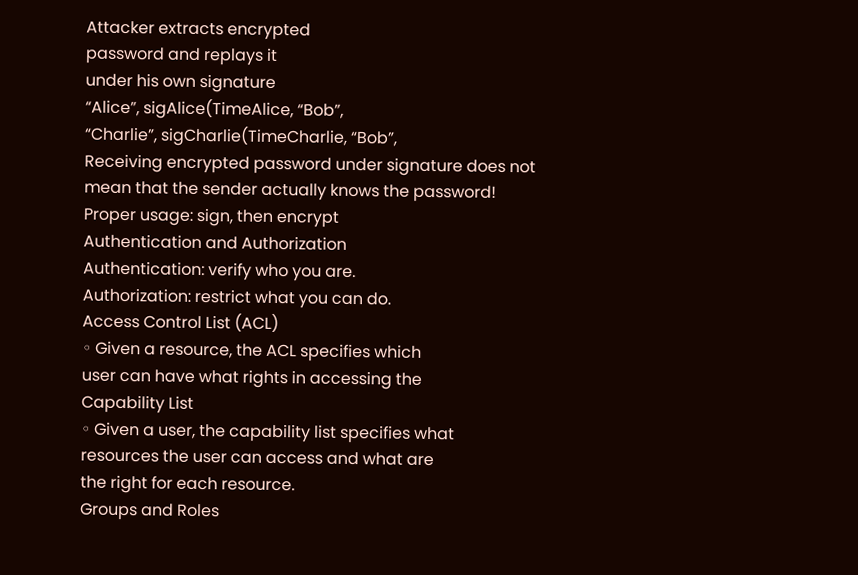Attacker extracts encrypted
password and replays it
under his own signature
“Alice”, sigAlice(TimeAlice, “Bob”,
“Charlie”, sigCharlie(TimeCharlie, “Bob”,
Receiving encrypted password under signature does not
mean that the sender actually knows the password!
Proper usage: sign, then encrypt
Authentication and Authorization
Authentication: verify who you are.
Authorization: restrict what you can do.
Access Control List (ACL)
◦ Given a resource, the ACL specifies which
user can have what rights in accessing the
Capability List
◦ Given a user, the capability list specifies what
resources the user can access and what are
the right for each resource.
Groups and Roles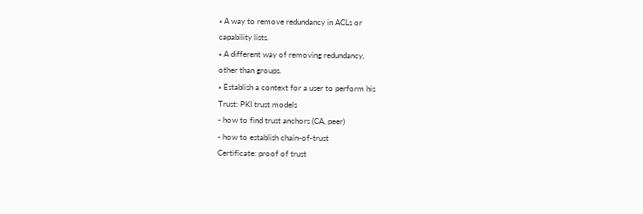◦ A way to remove redundancy in ACLs or
capability lists.
◦ A different way of removing redundancy,
other than groups.
◦ Establish a context for a user to perform his
Trust: PKI trust models
- how to find trust anchors (CA, peer)
- how to establish chain-of-trust
Certificate: proof of trust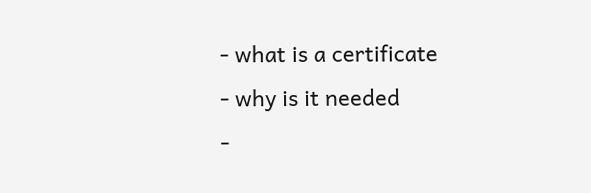- what is a certificate
- why is it needed
-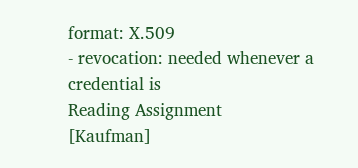format: X.509
- revocation: needed whenever a credential is
Reading Assignment
[Kaufman]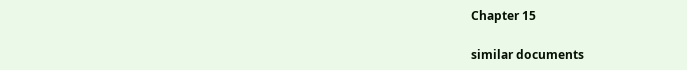Chapter 15

similar documents